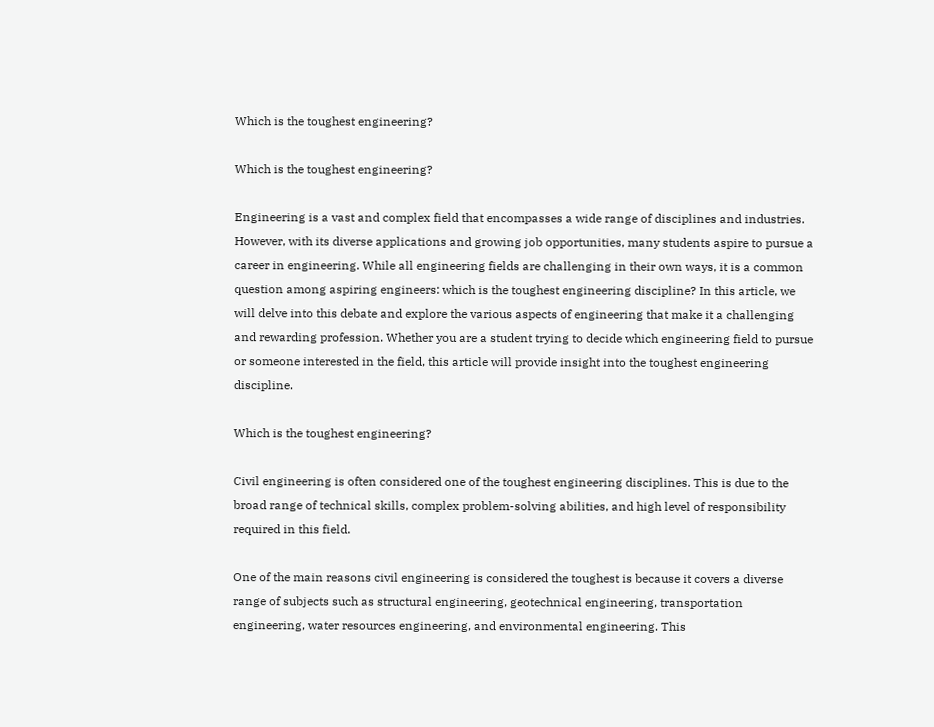Which is the toughest engineering?

Which is the toughest engineering?

Engineering is a vast and complex field that encompasses a wide range of disciplines and industries. However, with its diverse applications and growing job opportunities, many students aspire to pursue a career in engineering. While all engineering fields are challenging in their own ways, it is a common question among aspiring engineers: which is the toughest engineering discipline? In this article, we will delve into this debate and explore the various aspects of engineering that make it a challenging and rewarding profession. Whether you are a student trying to decide which engineering field to pursue or someone interested in the field, this article will provide insight into the toughest engineering discipline.

Which is the toughest engineering?

Civil engineering is often considered one of the toughest engineering disciplines. This is due to the broad range of technical skills, complex problem-solving abilities, and high level of responsibility required in this field.

One of the main reasons civil engineering is considered the toughest is because it covers a diverse range of subjects such as structural engineering, geotechnical engineering, transportation engineering, water resources engineering, and environmental engineering. This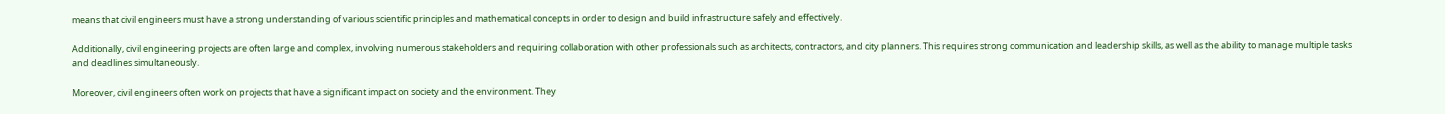means that civil engineers must have a strong understanding of various scientific principles and mathematical concepts in order to design and build infrastructure safely and effectively.

Additionally, civil engineering projects are often large and complex, involving numerous stakeholders and requiring collaboration with other professionals such as architects, contractors, and city planners. This requires strong communication and leadership skills, as well as the ability to manage multiple tasks and deadlines simultaneously.

Moreover, civil engineers often work on projects that have a significant impact on society and the environment. They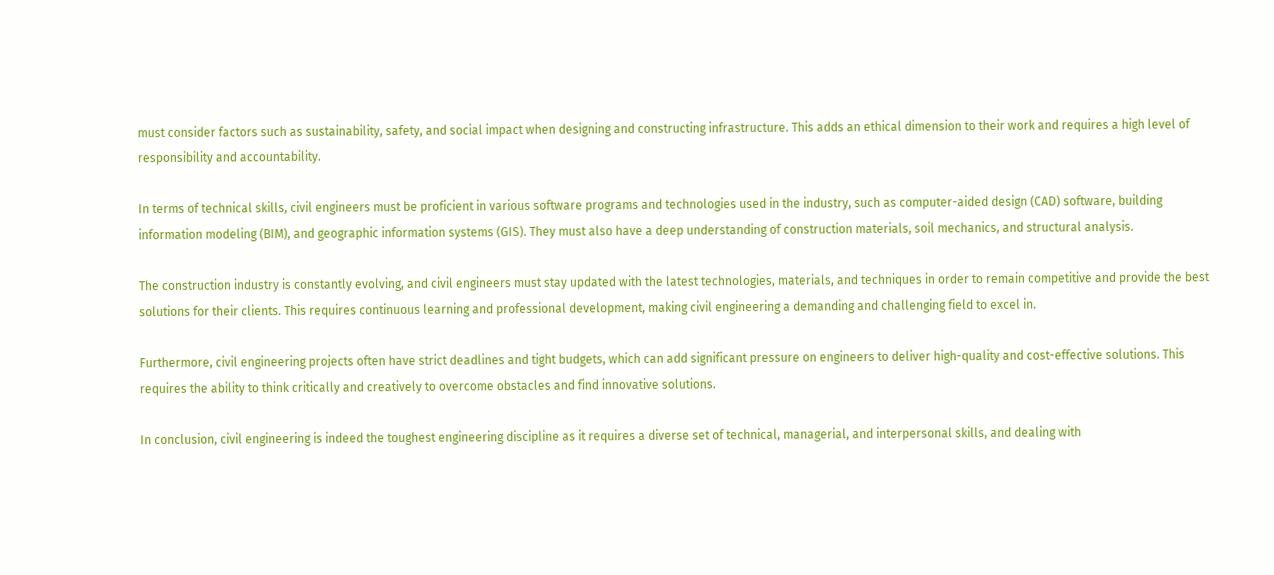must consider factors such as sustainability, safety, and social impact when designing and constructing infrastructure. This adds an ethical dimension to their work and requires a high level of responsibility and accountability.

In terms of technical skills, civil engineers must be proficient in various software programs and technologies used in the industry, such as computer-aided design (CAD) software, building information modeling (BIM), and geographic information systems (GIS). They must also have a deep understanding of construction materials, soil mechanics, and structural analysis.

The construction industry is constantly evolving, and civil engineers must stay updated with the latest technologies, materials, and techniques in order to remain competitive and provide the best solutions for their clients. This requires continuous learning and professional development, making civil engineering a demanding and challenging field to excel in.

Furthermore, civil engineering projects often have strict deadlines and tight budgets, which can add significant pressure on engineers to deliver high-quality and cost-effective solutions. This requires the ability to think critically and creatively to overcome obstacles and find innovative solutions.

In conclusion, civil engineering is indeed the toughest engineering discipline as it requires a diverse set of technical, managerial, and interpersonal skills, and dealing with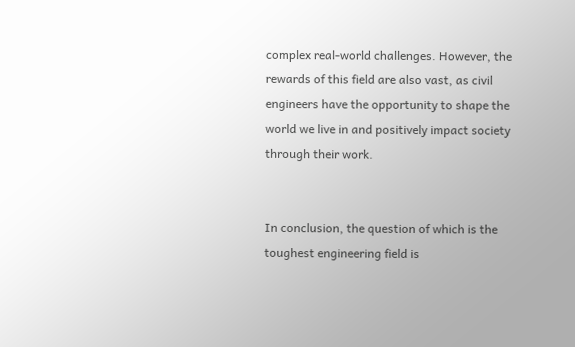complex real-world challenges. However, the rewards of this field are also vast, as civil engineers have the opportunity to shape the world we live in and positively impact society through their work.


In conclusion, the question of which is the toughest engineering field is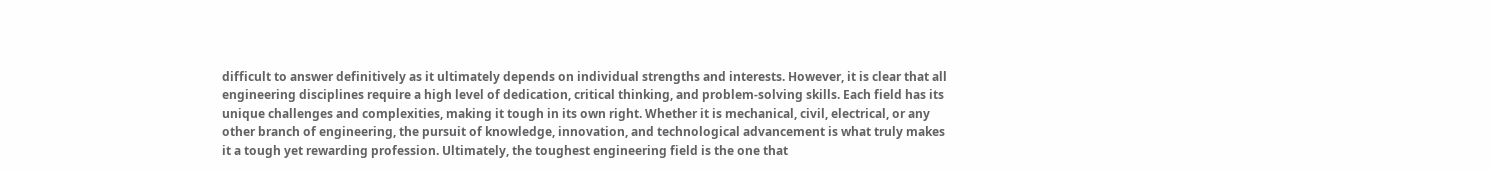difficult to answer definitively as it ultimately depends on individual strengths and interests. However, it is clear that all engineering disciplines require a high level of dedication, critical thinking, and problem-solving skills. Each field has its unique challenges and complexities, making it tough in its own right. Whether it is mechanical, civil, electrical, or any other branch of engineering, the pursuit of knowledge, innovation, and technological advancement is what truly makes it a tough yet rewarding profession. Ultimately, the toughest engineering field is the one that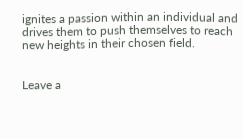ignites a passion within an individual and drives them to push themselves to reach new heights in their chosen field.


Leave a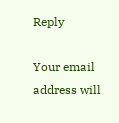Reply

Your email address will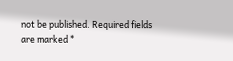not be published. Required fields are marked *